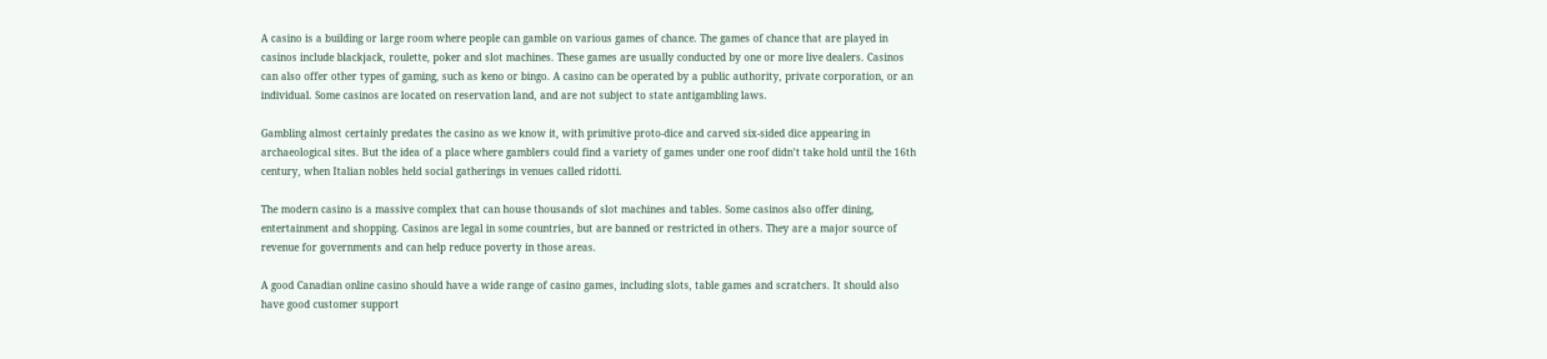A casino is a building or large room where people can gamble on various games of chance. The games of chance that are played in casinos include blackjack, roulette, poker and slot machines. These games are usually conducted by one or more live dealers. Casinos can also offer other types of gaming, such as keno or bingo. A casino can be operated by a public authority, private corporation, or an individual. Some casinos are located on reservation land, and are not subject to state antigambling laws.

Gambling almost certainly predates the casino as we know it, with primitive proto-dice and carved six-sided dice appearing in archaeological sites. But the idea of a place where gamblers could find a variety of games under one roof didn’t take hold until the 16th century, when Italian nobles held social gatherings in venues called ridotti.

The modern casino is a massive complex that can house thousands of slot machines and tables. Some casinos also offer dining, entertainment and shopping. Casinos are legal in some countries, but are banned or restricted in others. They are a major source of revenue for governments and can help reduce poverty in those areas.

A good Canadian online casino should have a wide range of casino games, including slots, table games and scratchers. It should also have good customer support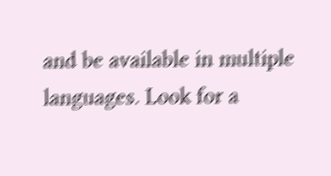and be available in multiple languages. Look for a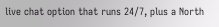live chat option that runs 24/7, plus a North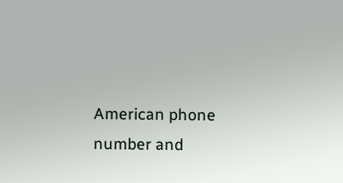American phone number and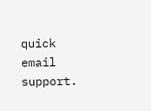quick email support.